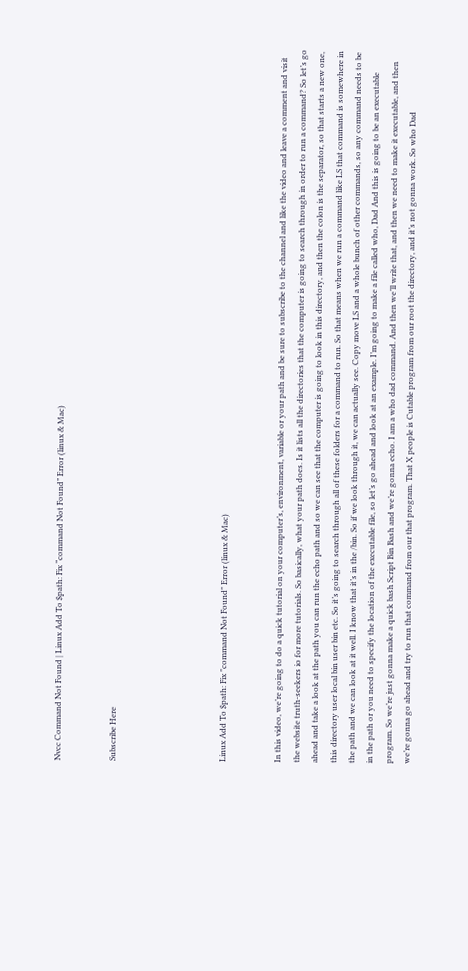Nvcc Command Not Found | Linux Add To $path: Fix “command Not Found” Error (linux & Mac)


Subscribe Here





Linux Add To $path: Fix "command Not Found" Error (linux & Mac)


In this video, we’re going to do a quick tutorial on your computer’s, environment, variable or your path and be sure to subscribe to the channel and like the video and leave a comment and visit the website truth-seekers io for more tutorials. So basically, what your path does. Is it lists all the directories that the computer is going to search through in order to run a command? So let’s go ahead and take a look at the path you can run the echo path and so we can see that the computer is going to look in this directory, and then the colon is the separator, so that starts a new one, this directory user local bin user bin etc. So it’s going to search through all of these folders for a command to run. So that means when we run a command like LS that command is somewhere in the path and we can look at it well. I know that it’s in the /bin. So if we look through it, we can actually see. Copy move LS and a whole bunch of other commands, so any command needs to be in the path or you need to specify the location of the executable file, so let’s go ahead and look at an example. I’m going to make a file called who, Dad And this is going to be an executable program. So we’re just gonna make a quick bash Script Bin Bash and we’re gonna echo. I am a who dad command. And then we’ll write that, and then we need to make it executable, and then we’re gonna go ahead and try to run that command from our that program. That X people is Cutable program from our root the directory, and it’s not gonna work. So who Dad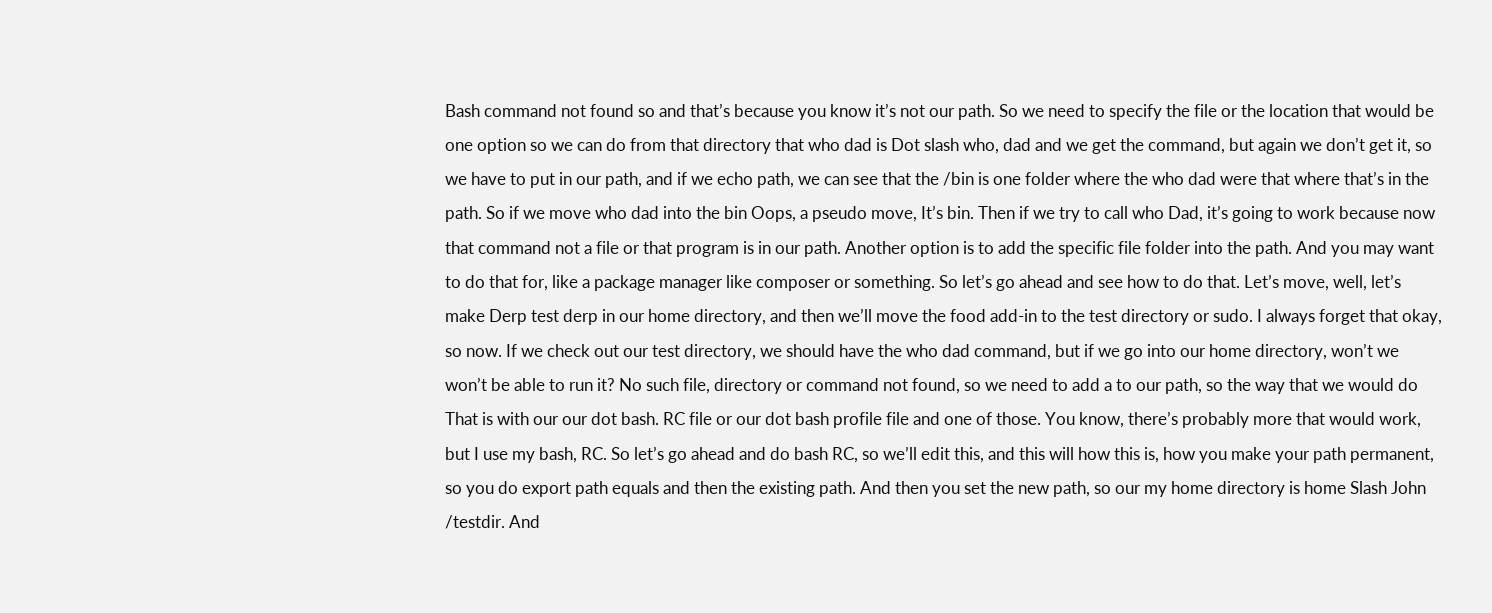Bash command not found so and that’s because you know it’s not our path. So we need to specify the file or the location that would be one option so we can do from that directory that who dad is Dot slash who, dad and we get the command, but again we don’t get it, so we have to put in our path, and if we echo path, we can see that the /bin is one folder where the who dad were that where that’s in the path. So if we move who dad into the bin Oops, a pseudo move, It’s bin. Then if we try to call who Dad, it’s going to work because now that command not a file or that program is in our path. Another option is to add the specific file folder into the path. And you may want to do that for, like a package manager like composer or something. So let’s go ahead and see how to do that. Let’s move, well, let’s make Derp test derp in our home directory, and then we’ll move the food add-in to the test directory or sudo. I always forget that okay, so now. If we check out our test directory, we should have the who dad command, but if we go into our home directory, won’t we won’t be able to run it? No such file, directory or command not found, so we need to add a to our path, so the way that we would do That is with our our dot bash. RC file or our dot bash profile file and one of those. You know, there’s probably more that would work, but I use my bash, RC. So let’s go ahead and do bash RC, so we’ll edit this, and this will how this is, how you make your path permanent, so you do export path equals and then the existing path. And then you set the new path, so our my home directory is home Slash John /testdir. And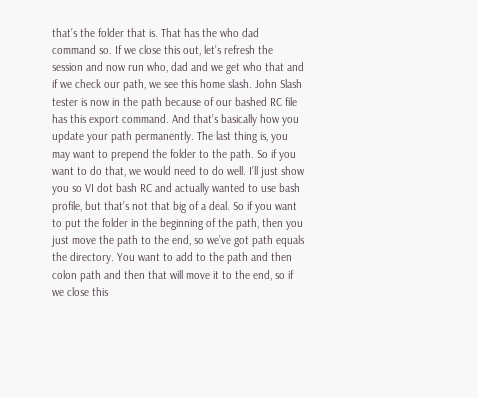that’s the folder that is. That has the who dad command so. If we close this out, let’s refresh the session and now run who, dad and we get who that and if we check our path, we see this home slash. John Slash tester is now in the path because of our bashed RC file has this export command. And that’s basically how you update your path permanently. The last thing is, you may want to prepend the folder to the path. So if you want to do that, we would need to do well. I’ll just show you so VI dot bash RC and actually wanted to use bash profile, but that’s not that big of a deal. So if you want to put the folder in the beginning of the path, then you just move the path to the end, so we’ve got path equals the directory. You want to add to the path and then colon path and then that will move it to the end, so if we close this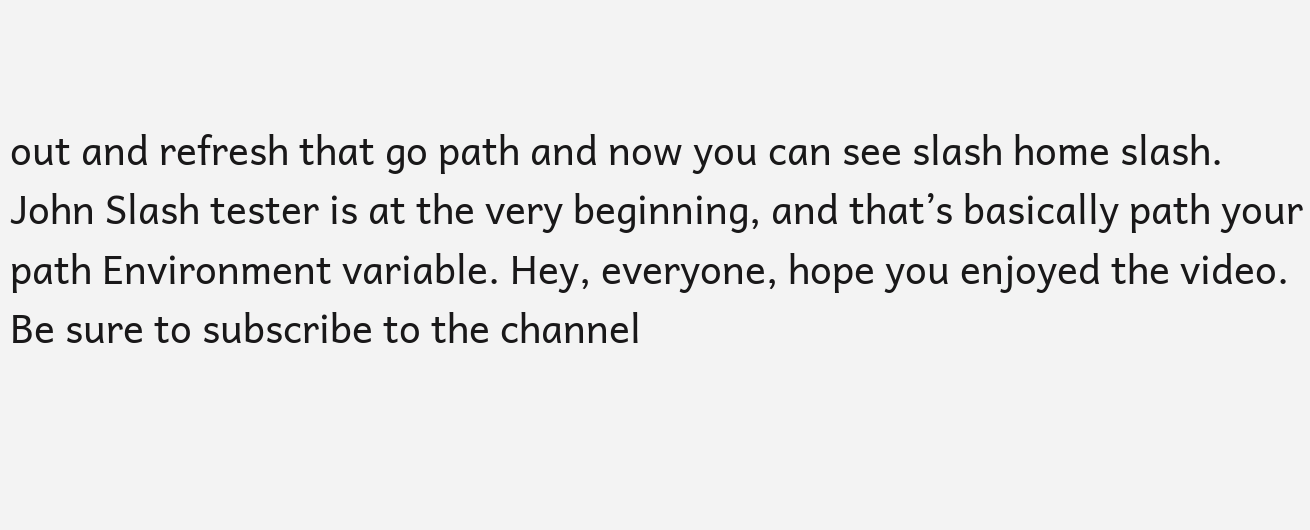out and refresh that go path and now you can see slash home slash. John Slash tester is at the very beginning, and that’s basically path your path Environment variable. Hey, everyone, hope you enjoyed the video. Be sure to subscribe to the channel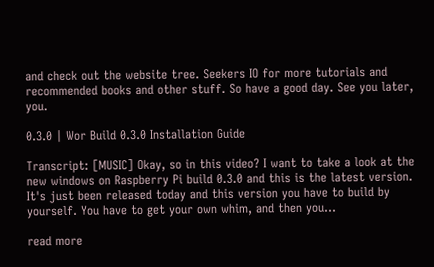and check out the website tree. Seekers IO for more tutorials and recommended books and other stuff. So have a good day. See you later, you.

0.3.0 | Wor Build 0.3.0 Installation Guide

Transcript: [MUSIC] Okay, so in this video? I want to take a look at the new windows on Raspberry Pi build 0.3.0 and this is the latest version. It's just been released today and this version you have to build by yourself. You have to get your own whim, and then you...

read more